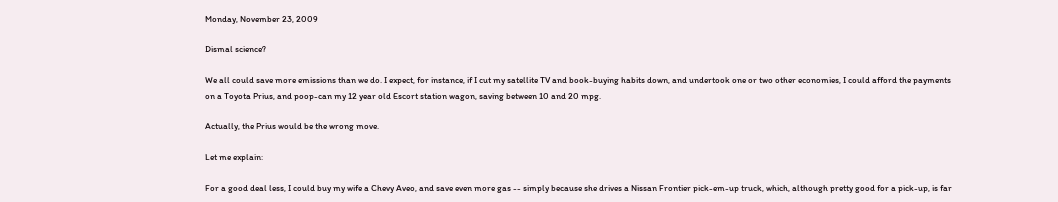Monday, November 23, 2009

Dismal science?

We all could save more emissions than we do. I expect, for instance, if I cut my satellite TV and book-buying habits down, and undertook one or two other economies, I could afford the payments on a Toyota Prius, and poop-can my 12 year old Escort station wagon, saving between 10 and 20 mpg.

Actually, the Prius would be the wrong move.

Let me explain:

For a good deal less, I could buy my wife a Chevy Aveo, and save even more gas -- simply because she drives a Nissan Frontier pick-em-up truck, which, although pretty good for a pick-up, is far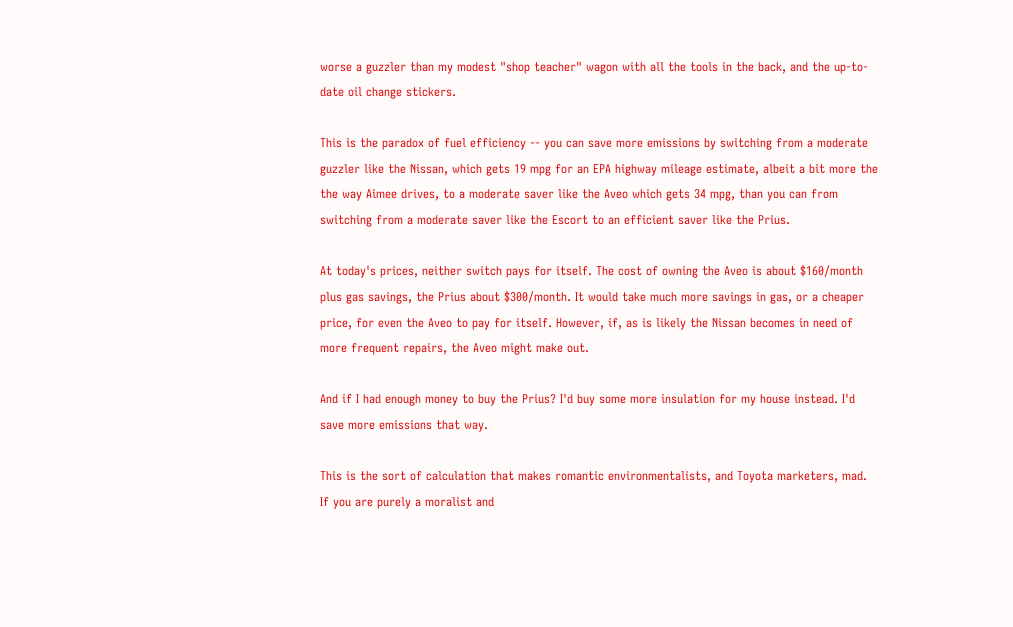worse a guzzler than my modest "shop teacher" wagon with all the tools in the back, and the up-to-date oil change stickers.

This is the paradox of fuel efficiency -- you can save more emissions by switching from a moderate guzzler like the Nissan, which gets 19 mpg for an EPA highway mileage estimate, albeit a bit more the the way Aimee drives, to a moderate saver like the Aveo which gets 34 mpg, than you can from switching from a moderate saver like the Escort to an efficient saver like the Prius.

At today's prices, neither switch pays for itself. The cost of owning the Aveo is about $160/month plus gas savings, the Prius about $300/month. It would take much more savings in gas, or a cheaper price, for even the Aveo to pay for itself. However, if, as is likely the Nissan becomes in need of more frequent repairs, the Aveo might make out.

And if I had enough money to buy the Prius? I'd buy some more insulation for my house instead. I'd save more emissions that way.

This is the sort of calculation that makes romantic environmentalists, and Toyota marketers, mad. If you are purely a moralist and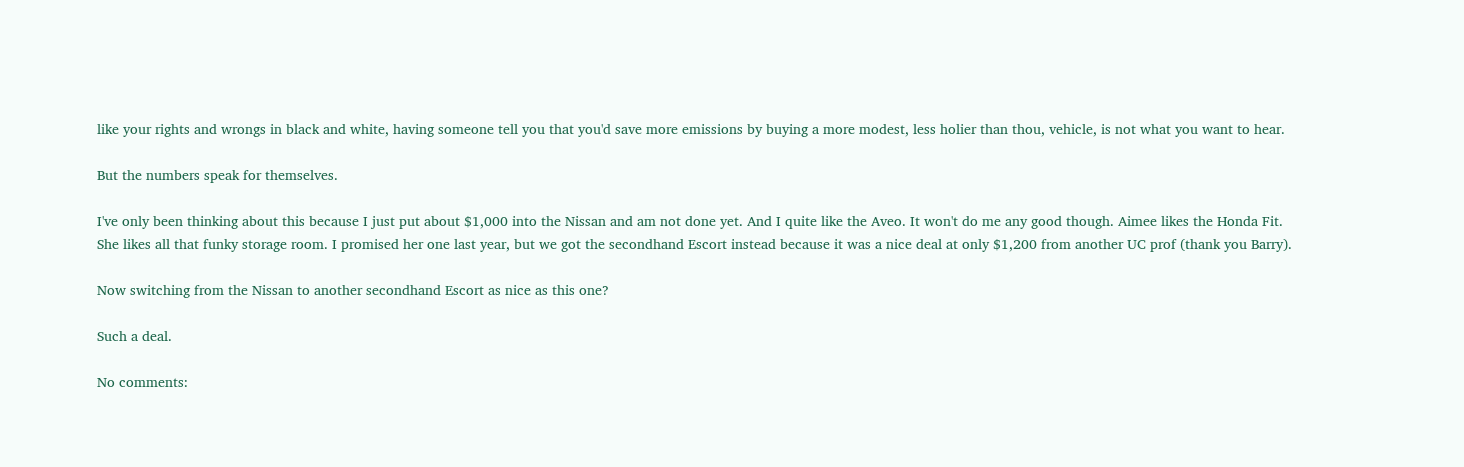like your rights and wrongs in black and white, having someone tell you that you'd save more emissions by buying a more modest, less holier than thou, vehicle, is not what you want to hear.

But the numbers speak for themselves.

I've only been thinking about this because I just put about $1,000 into the Nissan and am not done yet. And I quite like the Aveo. It won't do me any good though. Aimee likes the Honda Fit. She likes all that funky storage room. I promised her one last year, but we got the secondhand Escort instead because it was a nice deal at only $1,200 from another UC prof (thank you Barry).

Now switching from the Nissan to another secondhand Escort as nice as this one?

Such a deal.

No comments: